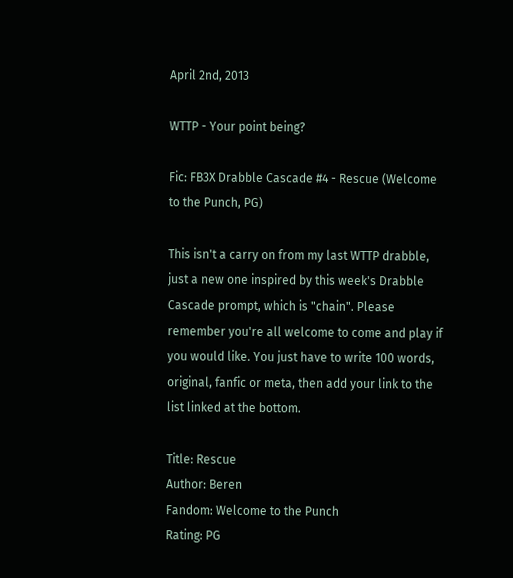April 2nd, 2013

WTTP - Your point being?

Fic: FB3X Drabble Cascade #4 - Rescue (Welcome to the Punch, PG)

This isn't a carry on from my last WTTP drabble, just a new one inspired by this week's Drabble Cascade prompt, which is "chain". Please remember you're all welcome to come and play if you would like. You just have to write 100 words, original, fanfic or meta, then add your link to the list linked at the bottom.

Title: Rescue
Author: Beren
Fandom: Welcome to the Punch
Rating: PG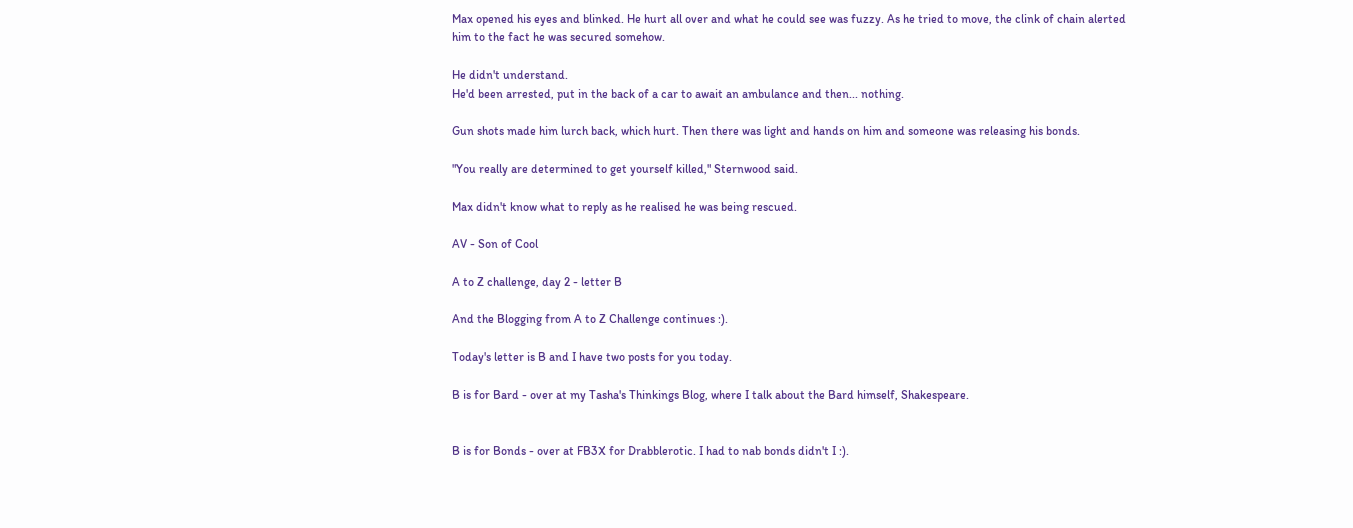Max opened his eyes and blinked. He hurt all over and what he could see was fuzzy. As he tried to move, the clink of chain alerted him to the fact he was secured somehow.

He didn't understand.
He'd been arrested, put in the back of a car to await an ambulance and then... nothing.

Gun shots made him lurch back, which hurt. Then there was light and hands on him and someone was releasing his bonds.

"You really are determined to get yourself killed," Sternwood said.

Max didn't know what to reply as he realised he was being rescued.

AV - Son of Cool

A to Z challenge, day 2 - letter B

And the Blogging from A to Z Challenge continues :).

Today's letter is B and I have two posts for you today.

B is for Bard - over at my Tasha's Thinkings Blog, where I talk about the Bard himself, Shakespeare.


B is for Bonds - over at FB3X for Drabblerotic. I had to nab bonds didn't I :).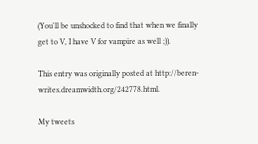(You'll be unshocked to find that when we finally get to V, I have V for vampire as well ;)).

This entry was originally posted at http://beren-writes.dreamwidth.org/242778.html.

My tweets